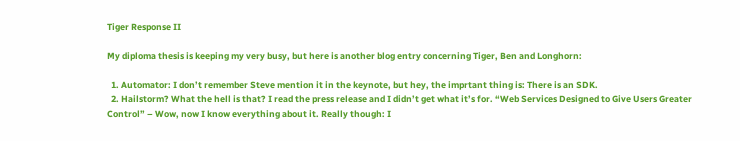Tiger Response II

My diploma thesis is keeping my very busy, but here is another blog entry concerning Tiger, Ben and Longhorn:

  1. Automator: I don’t remember Steve mention it in the keynote, but hey, the imprtant thing is: There is an SDK.
  2. Hailstorm? What the hell is that? I read the press release and I didn’t get what it’s for. “Web Services Designed to Give Users Greater Control” – Wow, now I know everything about it. Really though: I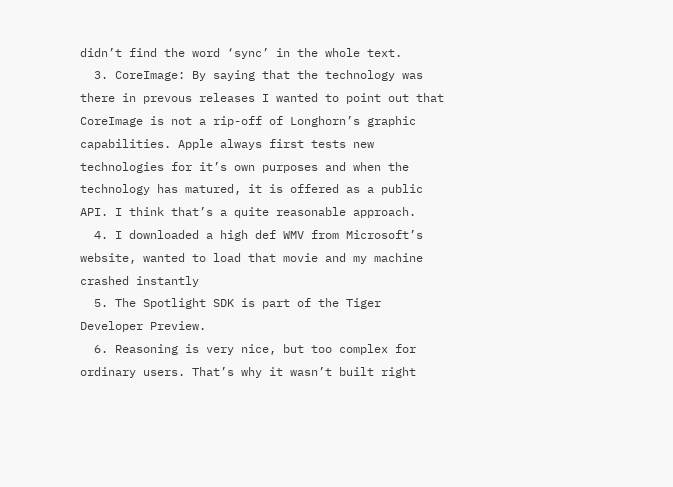didn’t find the word ‘sync’ in the whole text.
  3. CoreImage: By saying that the technology was there in prevous releases I wanted to point out that CoreImage is not a rip-off of Longhorn’s graphic capabilities. Apple always first tests new technologies for it’s own purposes and when the technology has matured, it is offered as a public API. I think that’s a quite reasonable approach.
  4. I downloaded a high def WMV from Microsoft’s website, wanted to load that movie and my machine crashed instantly
  5. The Spotlight SDK is part of the Tiger Developer Preview.
  6. Reasoning is very nice, but too complex for ordinary users. That’s why it wasn’t built right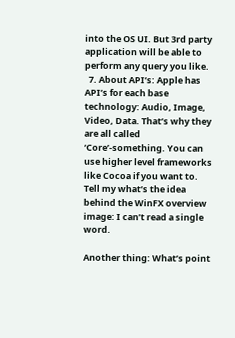into the OS UI. But 3rd party application will be able to perform any query you like.
  7. About API’s: Apple has API’s for each base technology: Audio, Image, Video, Data. That’s why they are all called ‘Core’-something. You can use higher level frameworks like Cocoa if you want to. Tell my what’s the idea behind the WinFX overview image: I can’t read a single word.

Another thing: What’s point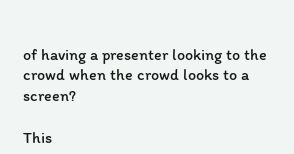of having a presenter looking to the crowd when the crowd looks to a screen?

This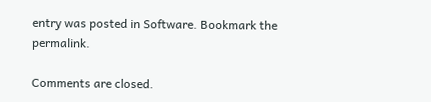entry was posted in Software. Bookmark the permalink.

Comments are closed.